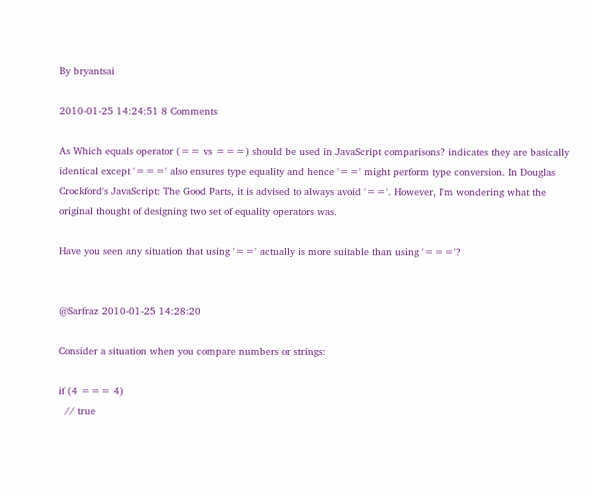By bryantsai

2010-01-25 14:24:51 8 Comments

As Which equals operator (== vs ===) should be used in JavaScript comparisons? indicates they are basically identical except '===' also ensures type equality and hence '==' might perform type conversion. In Douglas Crockford's JavaScript: The Good Parts, it is advised to always avoid '=='. However, I'm wondering what the original thought of designing two set of equality operators was.

Have you seen any situation that using '==' actually is more suitable than using '==='?


@Sarfraz 2010-01-25 14:28:20

Consider a situation when you compare numbers or strings:

if (4 === 4)
  // true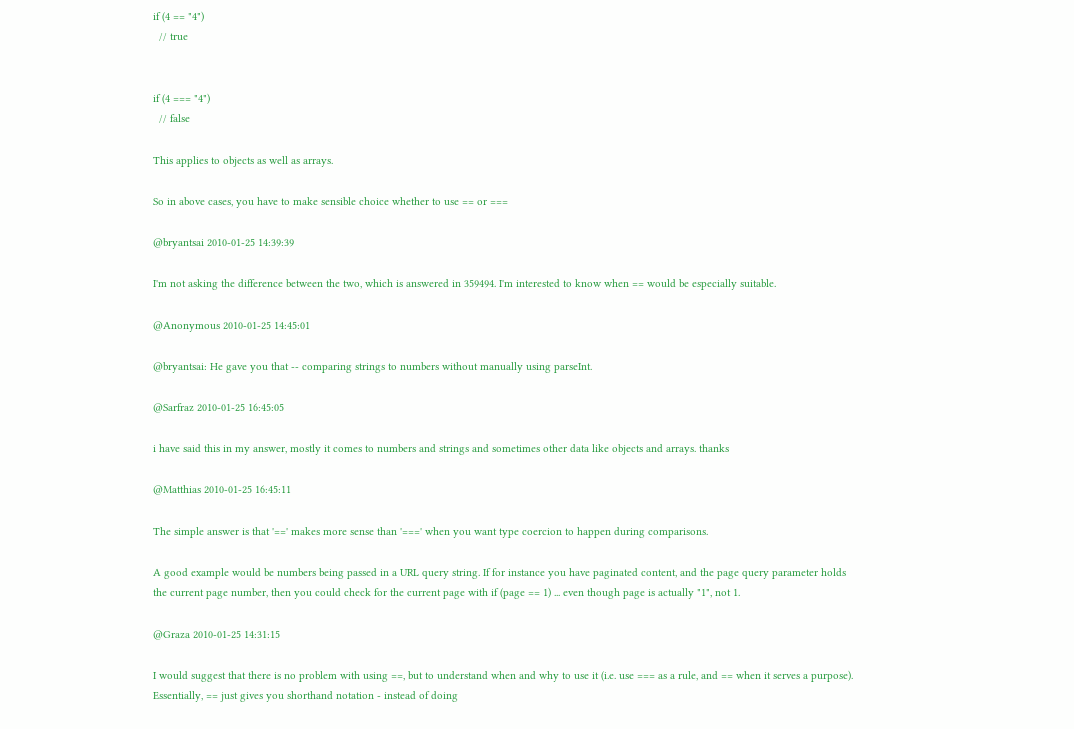if (4 == "4")
  // true


if (4 === "4")
  // false

This applies to objects as well as arrays.

So in above cases, you have to make sensible choice whether to use == or ===

@bryantsai 2010-01-25 14:39:39

I'm not asking the difference between the two, which is answered in 359494. I'm interested to know when == would be especially suitable.

@Anonymous 2010-01-25 14:45:01

@bryantsai: He gave you that -- comparing strings to numbers without manually using parseInt.

@Sarfraz 2010-01-25 16:45:05

i have said this in my answer, mostly it comes to numbers and strings and sometimes other data like objects and arrays. thanks

@Matthias 2010-01-25 16:45:11

The simple answer is that '==' makes more sense than '===' when you want type coercion to happen during comparisons.

A good example would be numbers being passed in a URL query string. If for instance you have paginated content, and the page query parameter holds the current page number, then you could check for the current page with if (page == 1) ... even though page is actually "1", not 1.

@Graza 2010-01-25 14:31:15

I would suggest that there is no problem with using ==, but to understand when and why to use it (i.e. use === as a rule, and == when it serves a purpose). Essentially, == just gives you shorthand notation - instead of doing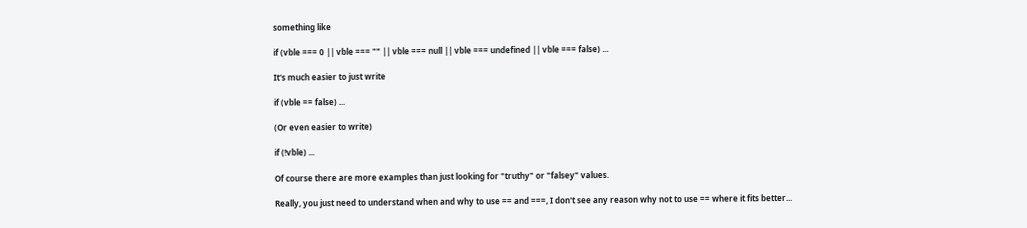something like

if (vble === 0 || vble === "" || vble === null || vble === undefined || vble === false) ...

It's much easier to just write

if (vble == false) ...

(Or even easier to write)

if (!vble) ...

Of course there are more examples than just looking for "truthy" or "falsey" values.

Really, you just need to understand when and why to use == and ===, I don't see any reason why not to use == where it fits better...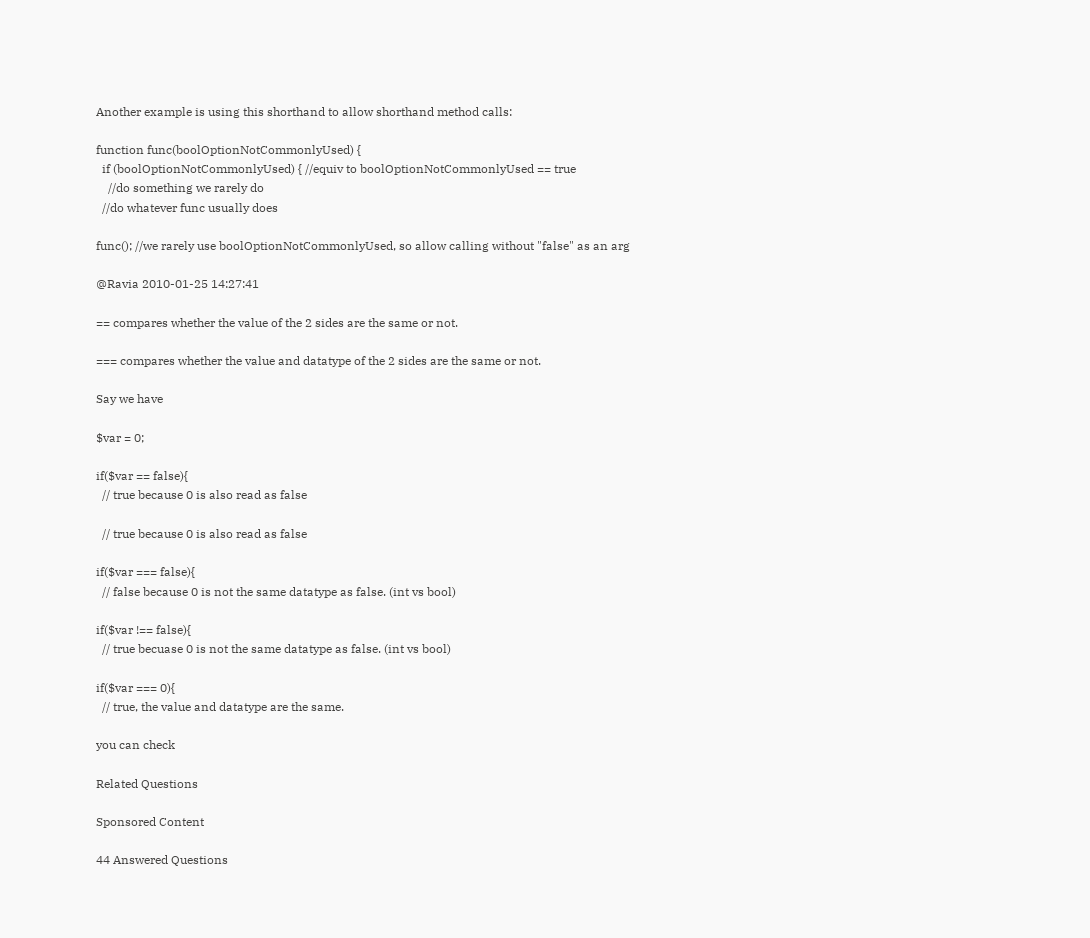Another example is using this shorthand to allow shorthand method calls:

function func(boolOptionNotCommonlyUsed) {
  if (boolOptionNotCommonlyUsed) { //equiv to boolOptionNotCommonlyUsed == true
    //do something we rarely do
  //do whatever func usually does

func(); //we rarely use boolOptionNotCommonlyUsed, so allow calling without "false" as an arg

@Ravia 2010-01-25 14:27:41

== compares whether the value of the 2 sides are the same or not.

=== compares whether the value and datatype of the 2 sides are the same or not.

Say we have

$var = 0;

if($var == false){
  // true because 0 is also read as false

  // true because 0 is also read as false

if($var === false){
  // false because 0 is not the same datatype as false. (int vs bool)

if($var !== false){
  // true becuase 0 is not the same datatype as false. (int vs bool)

if($var === 0){
  // true, the value and datatype are the same.

you can check

Related Questions

Sponsored Content

44 Answered Questions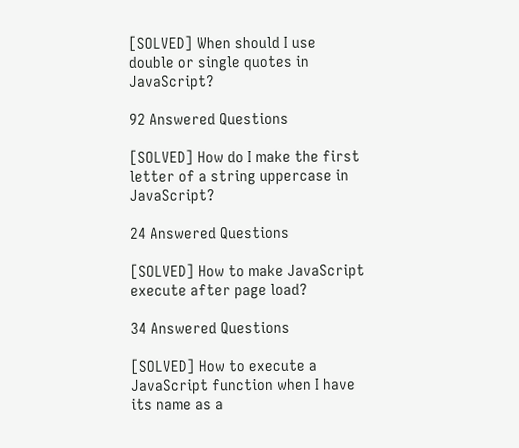[SOLVED] When should I use double or single quotes in JavaScript?

92 Answered Questions

[SOLVED] How do I make the first letter of a string uppercase in JavaScript?

24 Answered Questions

[SOLVED] How to make JavaScript execute after page load?

34 Answered Questions

[SOLVED] How to execute a JavaScript function when I have its name as a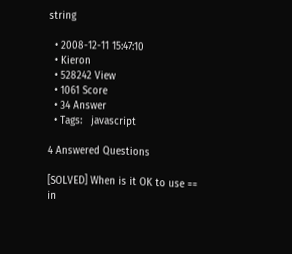string

  • 2008-12-11 15:47:10
  • Kieron
  • 528242 View
  • 1061 Score
  • 34 Answer
  • Tags:   javascript

4 Answered Questions

[SOLVED] When is it OK to use == in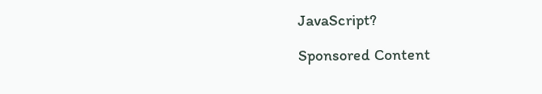JavaScript?

Sponsored Content